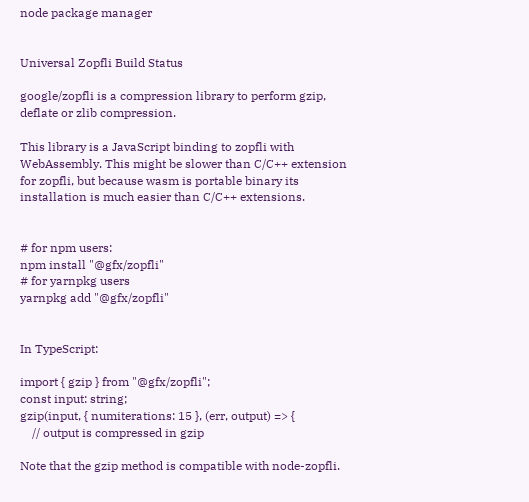node package manager


Universal Zopfli Build Status

google/zopfli is a compression library to perform gzip, deflate or zlib compression.

This library is a JavaScript binding to zopfli with WebAssembly. This might be slower than C/C++ extension for zopfli, but because wasm is portable binary its installation is much easier than C/C++ extensions.


# for npm users:
npm install "@gfx/zopfli"
# for yarnpkg users
yarnpkg add "@gfx/zopfli"


In TypeScript:

import { gzip } from "@gfx/zopfli";
const input: string;
gzip(input, { numiterations: 15 }, (err, output) => {
    // output is compressed in gzip

Note that the gzip method is compatible with node-zopfli.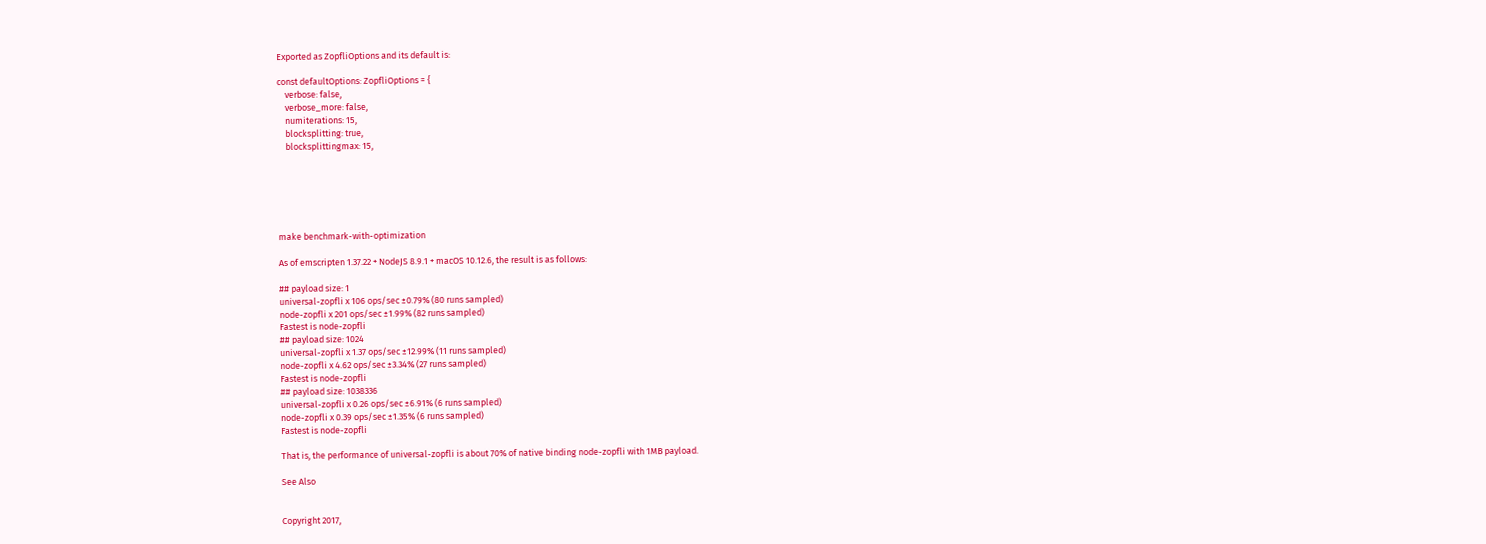Exported as ZopfliOptions and its default is:

const defaultOptions: ZopfliOptions = {
    verbose: false,
    verbose_more: false,
    numiterations: 15,
    blocksplitting: true,
    blocksplittingmax: 15,






make benchmark-with-optimization

As of emscripten 1.37.22 + NodeJS 8.9.1 + macOS 10.12.6, the result is as follows:

## payload size: 1
universal-zopfli x 106 ops/sec ±0.79% (80 runs sampled)
node-zopfli x 201 ops/sec ±1.99% (82 runs sampled)
Fastest is node-zopfli
## payload size: 1024
universal-zopfli x 1.37 ops/sec ±12.99% (11 runs sampled)
node-zopfli x 4.62 ops/sec ±3.34% (27 runs sampled)
Fastest is node-zopfli
## payload size: 1038336
universal-zopfli x 0.26 ops/sec ±6.91% (6 runs sampled)
node-zopfli x 0.39 ops/sec ±1.35% (6 runs sampled)
Fastest is node-zopfli

That is, the performance of universal-zopfli is about 70% of native binding node-zopfli with 1MB payload.

See Also


Copyright 2017,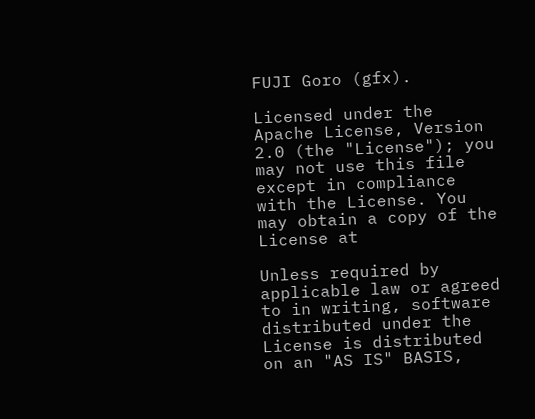FUJI Goro (gfx).

Licensed under the Apache License, Version 2.0 (the "License"); you may not use this file except in compliance with the License. You may obtain a copy of the License at

Unless required by applicable law or agreed to in writing, software distributed under the License is distributed on an "AS IS" BASIS,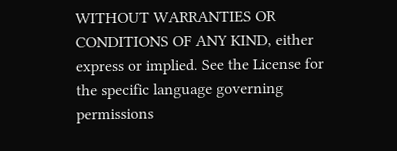WITHOUT WARRANTIES OR CONDITIONS OF ANY KIND, either express or implied. See the License for the specific language governing permissions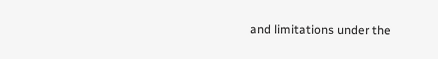and limitations under the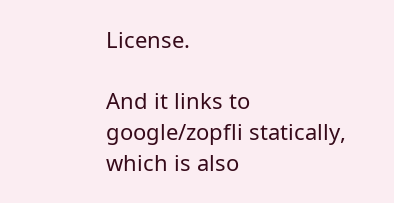License.

And it links to google/zopfli statically, which is also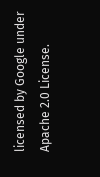licensed by Google under Apache 2.0 License.